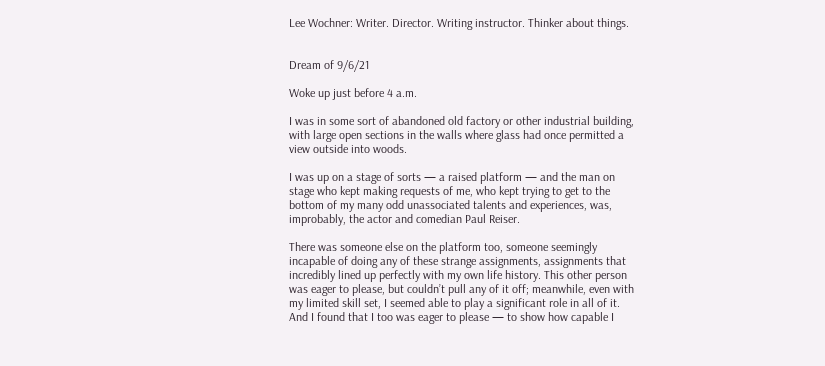Lee Wochner: Writer. Director. Writing instructor. Thinker about things.


Dream of 9/6/21

Woke up just before 4 a.m.

I was in some sort of abandoned old factory or other industrial building, with large open sections in the walls where glass had once permitted a view outside into woods.

I was up on a stage of sorts — a raised platform — and the man on stage who kept making requests of me, who kept trying to get to the bottom of my many odd unassociated talents and experiences, was, improbably, the actor and comedian Paul Reiser.

There was someone else on the platform too, someone seemingly incapable of doing any of these strange assignments, assignments that incredibly lined up perfectly with my own life history. This other person was eager to please, but couldn’t pull any of it off; meanwhile, even with my limited skill set, I seemed able to play a significant role in all of it. And I found that I too was eager to please — to show how capable I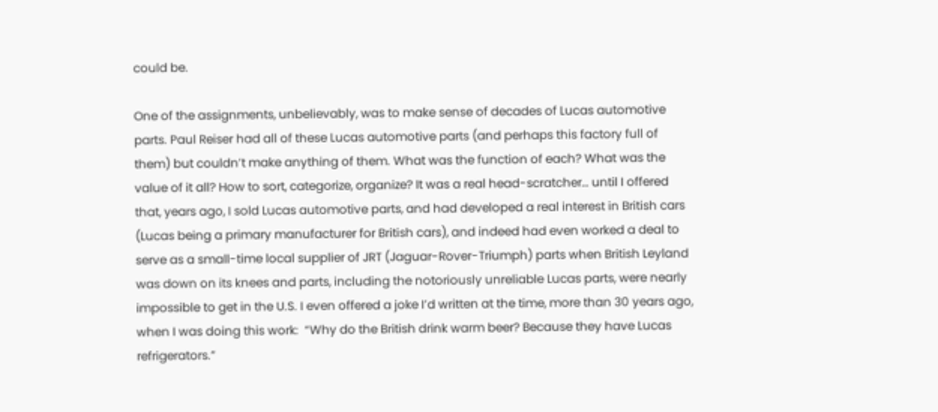could be.

One of the assignments, unbelievably, was to make sense of decades of Lucas automotive parts. Paul Reiser had all of these Lucas automotive parts (and perhaps this factory full of them) but couldn’t make anything of them. What was the function of each? What was the value of it all? How to sort, categorize, organize? It was a real head-scratcher… until I offered that, years ago, I sold Lucas automotive parts, and had developed a real interest in British cars (Lucas being a primary manufacturer for British cars), and indeed had even worked a deal to serve as a small-time local supplier of JRT (Jaguar-Rover-Triumph) parts when British Leyland was down on its knees and parts, including the notoriously unreliable Lucas parts, were nearly impossible to get in the U.S. I even offered a joke I’d written at the time, more than 30 years ago, when I was doing this work:  “Why do the British drink warm beer? Because they have Lucas refrigerators.”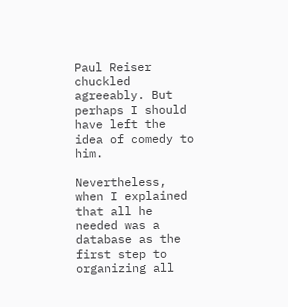Paul Reiser chuckled agreeably. But perhaps I should have left the idea of comedy to him.

Nevertheless, when I explained that all he needed was a database as the first step to organizing all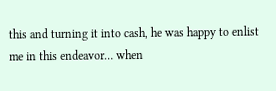this and turning it into cash, he was happy to enlist me in this endeavor… when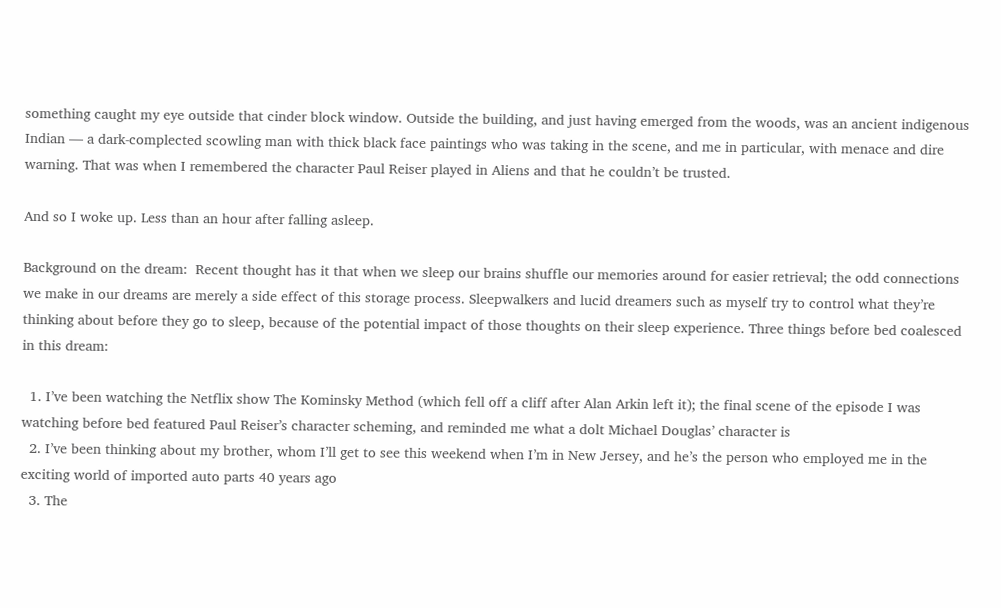something caught my eye outside that cinder block window. Outside the building, and just having emerged from the woods, was an ancient indigenous Indian — a dark-complected scowling man with thick black face paintings who was taking in the scene, and me in particular, with menace and dire warning. That was when I remembered the character Paul Reiser played in Aliens and that he couldn’t be trusted.

And so I woke up. Less than an hour after falling asleep.

Background on the dream:  Recent thought has it that when we sleep our brains shuffle our memories around for easier retrieval; the odd connections we make in our dreams are merely a side effect of this storage process. Sleepwalkers and lucid dreamers such as myself try to control what they’re thinking about before they go to sleep, because of the potential impact of those thoughts on their sleep experience. Three things before bed coalesced in this dream:

  1. I’ve been watching the Netflix show The Kominsky Method (which fell off a cliff after Alan Arkin left it); the final scene of the episode I was watching before bed featured Paul Reiser’s character scheming, and reminded me what a dolt Michael Douglas’ character is
  2. I’ve been thinking about my brother, whom I’ll get to see this weekend when I’m in New Jersey, and he’s the person who employed me in the exciting world of imported auto parts 40 years ago
  3. The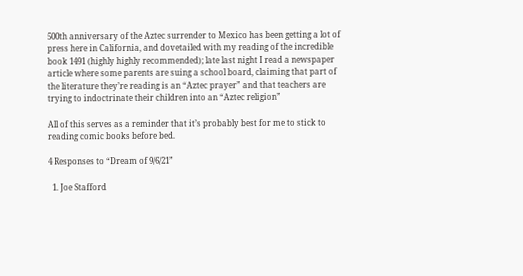500th anniversary of the Aztec surrender to Mexico has been getting a lot of press here in California, and dovetailed with my reading of the incredible book 1491 (highly highly recommended); late last night I read a newspaper article where some parents are suing a school board, claiming that part of the literature they’re reading is an “Aztec prayer” and that teachers are trying to indoctrinate their children into an “Aztec religion”

All of this serves as a reminder that it’s probably best for me to stick to reading comic books before bed.

4 Responses to “Dream of 9/6/21”

  1. Joe Stafford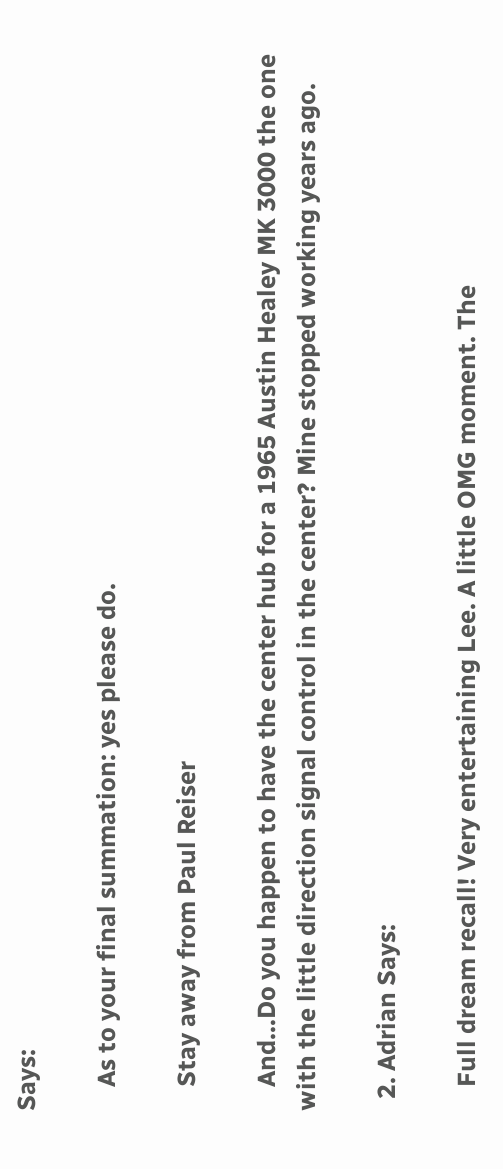Says:

    As to your final summation: yes please do.

    Stay away from Paul Reiser

    And…Do you happen to have the center hub for a 1965 Austin Healey MK 3000 the one with the little direction signal control in the center? Mine stopped working years ago.

  2. Adrian Says:

    Full dream recall! Very entertaining Lee. A little OMG moment. The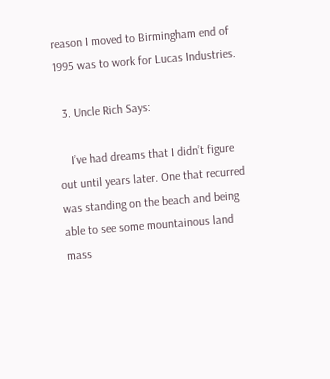reason I moved to Birmingham end of 1995 was to work for Lucas Industries.

  3. Uncle Rich Says:

    I’ve had dreams that I didn’t figure out until years later. One that recurred was standing on the beach and being able to see some mountainous land mass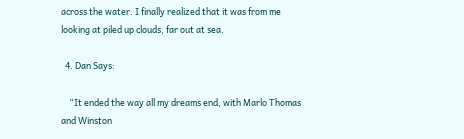across the water. I finally realized that it was from me looking at piled up clouds, far out at sea.

  4. Dan Says:

    “It ended the way all my dreams end, with Marlo Thomas and Winston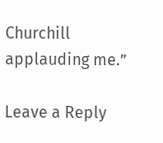Churchill applauding me.”

Leave a Reply